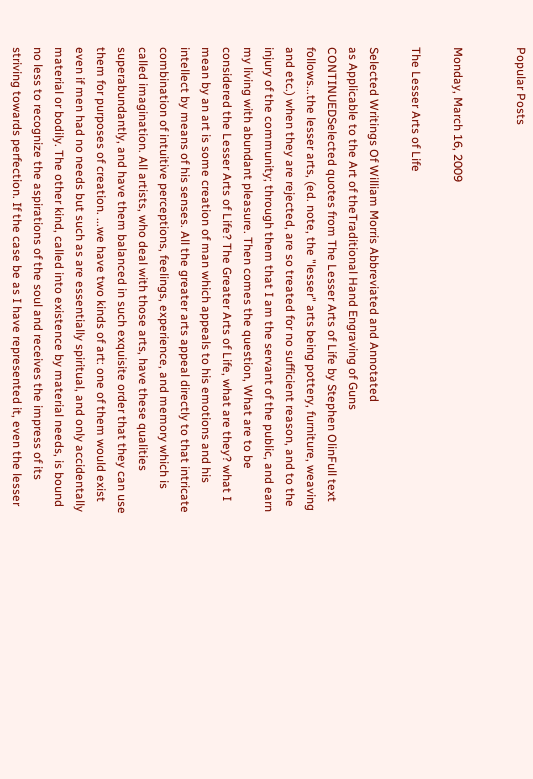Popular Posts


Monday, March 16, 2009

The Lesser Arts of Life

Selected Writings Of William Morris Abbreviated and Annotated
as Applicable to the Art of theTraditional Hand Engraving of Guns CONTINUEDSelected quotes from The Lesser Arts of Life by Stephen OlinFull text follows...the lesser arts, (ed. note, the "lesser" arts being pottery, furniture, weaving and etc.) when they are rejected, are so treated for no sufficient reason, and to the injury of the community; through them that I am the servant of the public, and earn my living with abundant pleasure. Then comes the question, What are to be considered the Lesser Arts of Life? The Greater Arts of Life, what are they? what I mean by an art is some creation of man which appeals to his emotions and his intellect by means of his senses. All the greater arts appeal directly to that intricate combination of intuitive perceptions, feelings, experience, and memory which is called imagination. All artists, who deal with those arts, have these qualities superabundantly, and have them balanced in such exquisite order that they can use them for purposes of creation. ...we have two kinds of art: one of them would exist even if men had no needs but such as are essentially spiritual, and only accidentally material or bodily. The other kind, called into existence by material needs, is bound no less to recognize the aspirations of the soul and receives the impress of its striving towards perfection. If the case be as I have represented it, even the lesser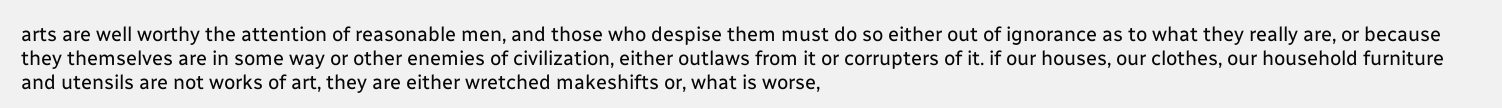arts are well worthy the attention of reasonable men, and those who despise them must do so either out of ignorance as to what they really are, or because they themselves are in some way or other enemies of civilization, either outlaws from it or corrupters of it. if our houses, our clothes, our household furniture and utensils are not works of art, they are either wretched makeshifts or, what is worse,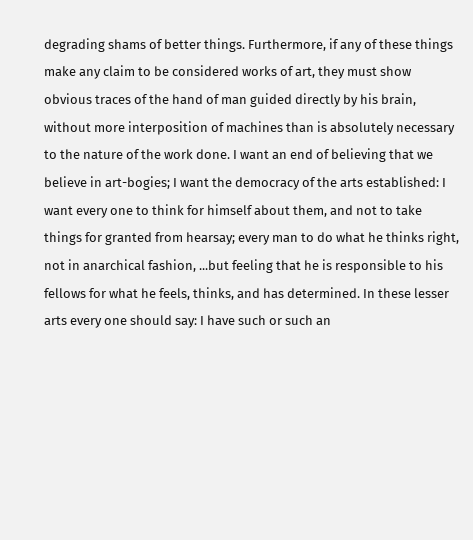degrading shams of better things. Furthermore, if any of these things make any claim to be considered works of art, they must show obvious traces of the hand of man guided directly by his brain, without more interposition of machines than is absolutely necessary to the nature of the work done. I want an end of believing that we believe in art-bogies; I want the democracy of the arts established: I want every one to think for himself about them, and not to take things for granted from hearsay; every man to do what he thinks right, not in anarchical fashion, ...but feeling that he is responsible to his fellows for what he feels, thinks, and has determined. In these lesser arts every one should say: I have such or such an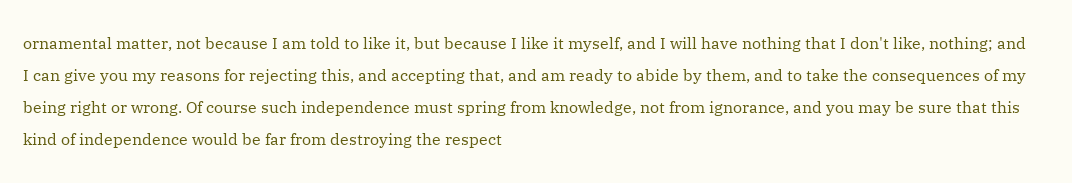ornamental matter, not because I am told to like it, but because I like it myself, and I will have nothing that I don't like, nothing; and I can give you my reasons for rejecting this, and accepting that, and am ready to abide by them, and to take the consequences of my being right or wrong. Of course such independence must spring from knowledge, not from ignorance, and you may be sure that this kind of independence would be far from destroying the respect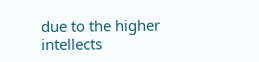due to the higher intellects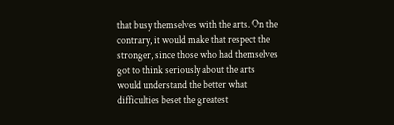that busy themselves with the arts. On the contrary, it would make that respect the stronger, since those who had themselves got to think seriously about the arts would understand the better what difficulties beset the greatest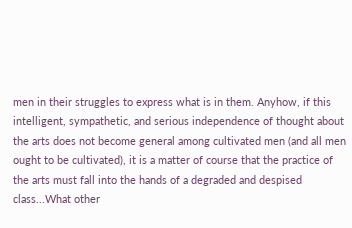men in their struggles to express what is in them. Anyhow, if this intelligent, sympathetic, and serious independence of thought about the arts does not become general among cultivated men (and all men ought to be cultivated), it is a matter of course that the practice of the arts must fall into the hands of a degraded and despised class...What other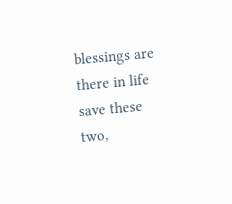blessings are there in life save these two,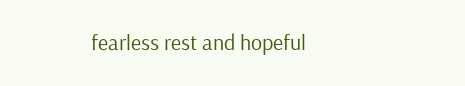fearless rest and hopeful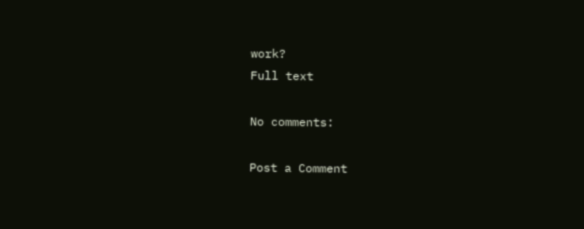work?
Full text

No comments:

Post a Comment